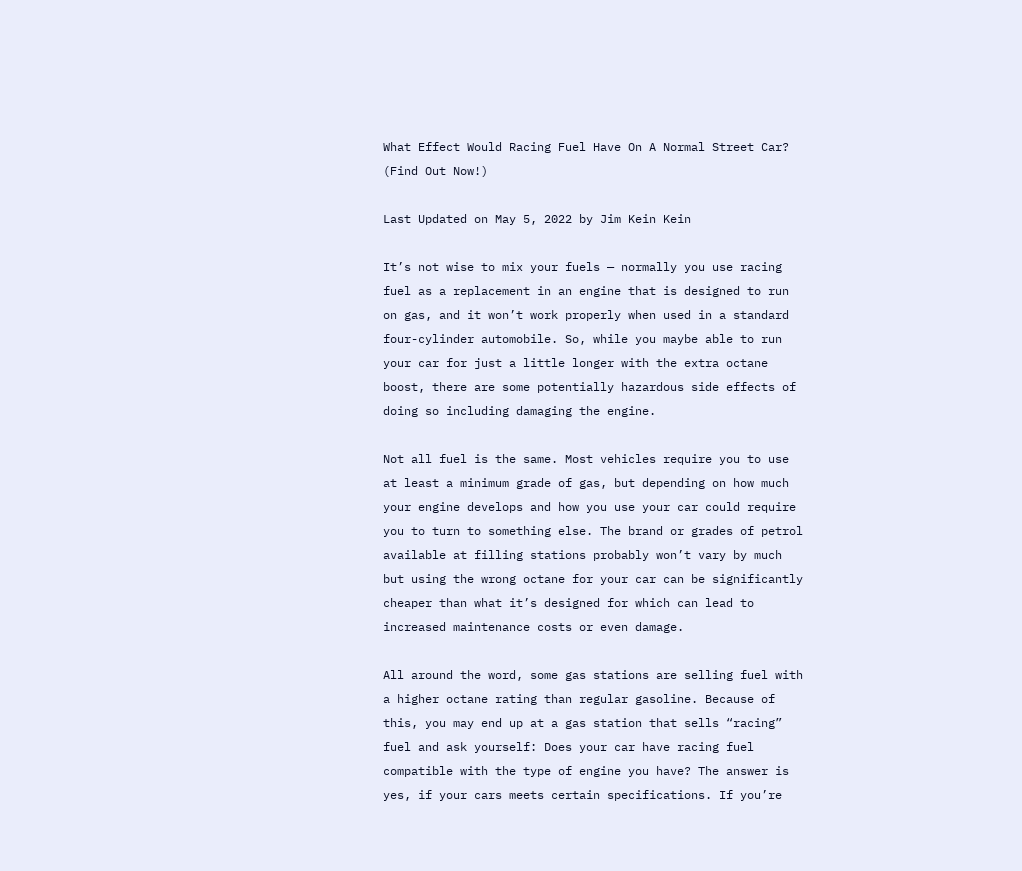What Effect Would Racing Fuel Have On A Normal Street Car? (Find Out Now!)

Last Updated on May 5, 2022 by Jim Kein Kein

It’s not wise to mix your fuels — normally you use racing fuel as a replacement in an engine that is designed to run on gas, and it won’t work properly when used in a standard four-cylinder automobile. So, while you maybe able to run your car for just a little longer with the extra octane boost, there are some potentially hazardous side effects of doing so including damaging the engine.

Not all fuel is the same. Most vehicles require you to use at least a minimum grade of gas, but depending on how much your engine develops and how you use your car could require you to turn to something else. The brand or grades of petrol available at filling stations probably won’t vary by much but using the wrong octane for your car can be significantly cheaper than what it’s designed for which can lead to increased maintenance costs or even damage.

All around the word, some gas stations are selling fuel with a higher octane rating than regular gasoline. Because of this, you may end up at a gas station that sells “racing” fuel and ask yourself: Does your car have racing fuel compatible with the type of engine you have? The answer is yes, if your cars meets certain specifications. If you’re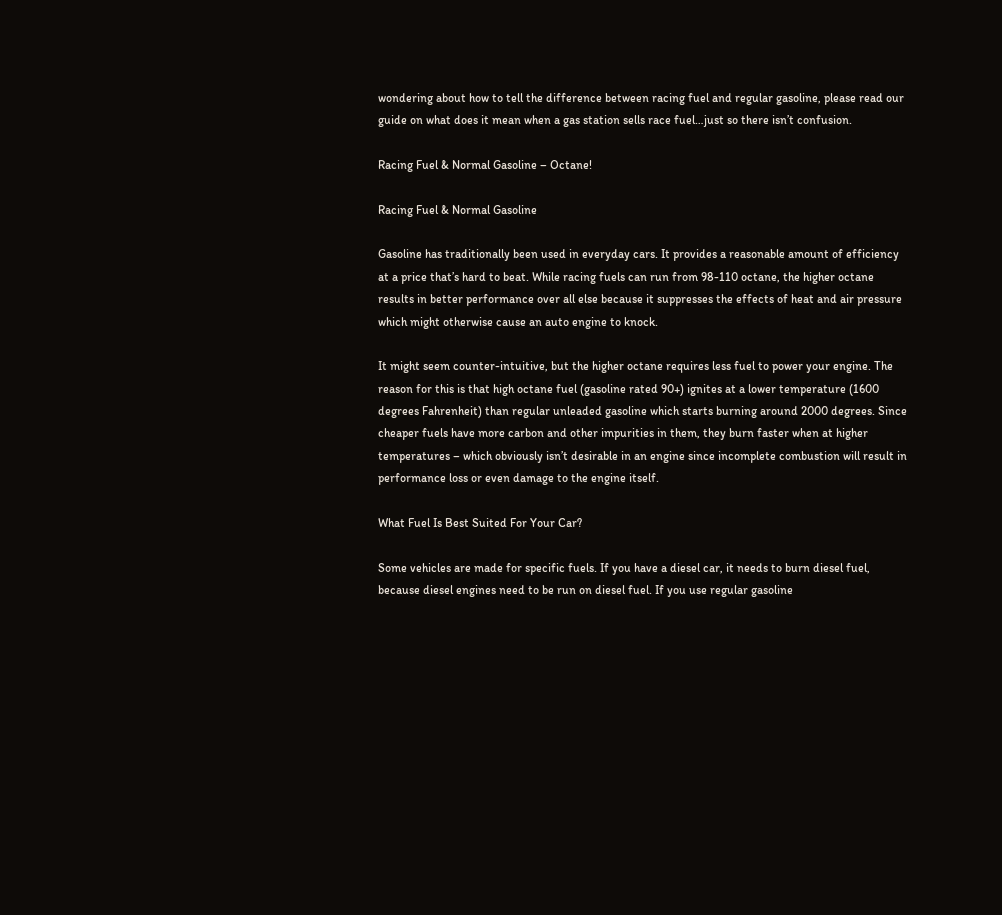wondering about how to tell the difference between racing fuel and regular gasoline, please read our guide on what does it mean when a gas station sells race fuel…just so there isn’t confusion.

Racing Fuel & Normal Gasoline – Octane!

Racing Fuel & Normal Gasoline

Gasoline has traditionally been used in everyday cars. It provides a reasonable amount of efficiency at a price that’s hard to beat. While racing fuels can run from 98-110 octane, the higher octane results in better performance over all else because it suppresses the effects of heat and air pressure which might otherwise cause an auto engine to knock.

It might seem counter-intuitive, but the higher octane requires less fuel to power your engine. The reason for this is that high octane fuel (gasoline rated 90+) ignites at a lower temperature (1600 degrees Fahrenheit) than regular unleaded gasoline which starts burning around 2000 degrees. Since cheaper fuels have more carbon and other impurities in them, they burn faster when at higher temperatures – which obviously isn’t desirable in an engine since incomplete combustion will result in performance loss or even damage to the engine itself.

What Fuel Is Best Suited For Your Car?

Some vehicles are made for specific fuels. If you have a diesel car, it needs to burn diesel fuel, because diesel engines need to be run on diesel fuel. If you use regular gasoline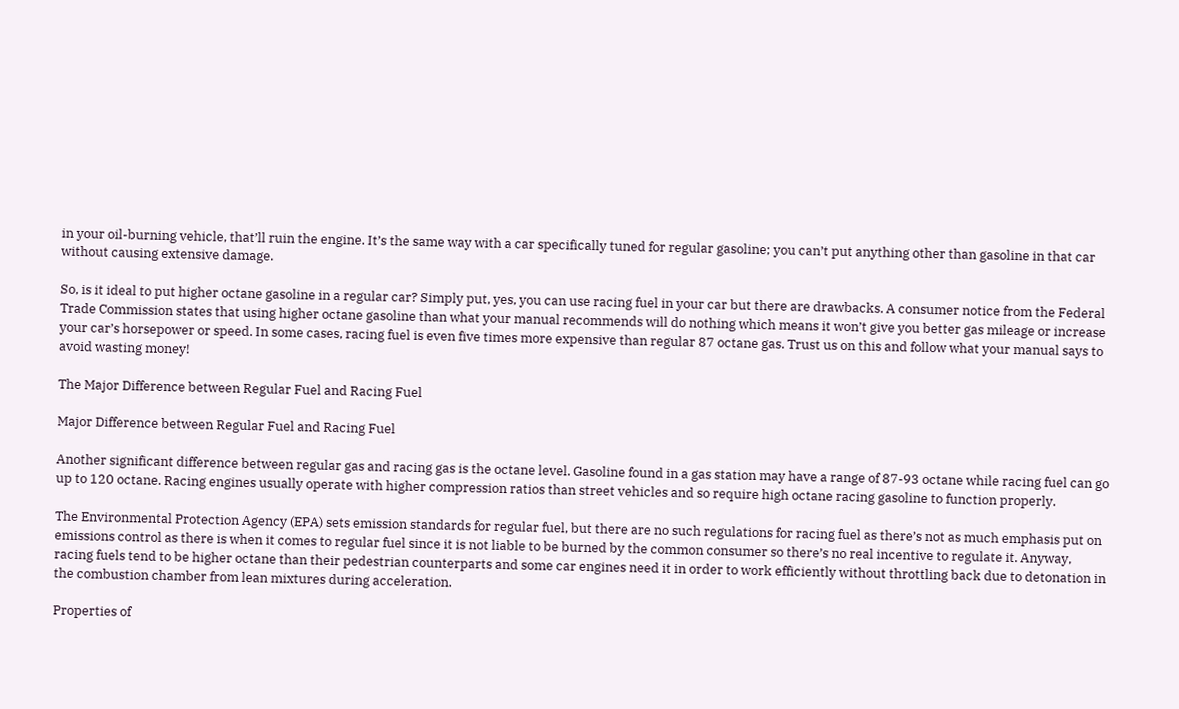in your oil-burning vehicle, that’ll ruin the engine. It’s the same way with a car specifically tuned for regular gasoline; you can’t put anything other than gasoline in that car without causing extensive damage.

So, is it ideal to put higher octane gasoline in a regular car? Simply put, yes, you can use racing fuel in your car but there are drawbacks. A consumer notice from the Federal Trade Commission states that using higher octane gasoline than what your manual recommends will do nothing which means it won’t give you better gas mileage or increase your car’s horsepower or speed. In some cases, racing fuel is even five times more expensive than regular 87 octane gas. Trust us on this and follow what your manual says to avoid wasting money!

The Major Difference between Regular Fuel and Racing Fuel

Major Difference between Regular Fuel and Racing Fuel

Another significant difference between regular gas and racing gas is the octane level. Gasoline found in a gas station may have a range of 87-93 octane while racing fuel can go up to 120 octane. Racing engines usually operate with higher compression ratios than street vehicles and so require high octane racing gasoline to function properly.

The Environmental Protection Agency (EPA) sets emission standards for regular fuel, but there are no such regulations for racing fuel as there’s not as much emphasis put on emissions control as there is when it comes to regular fuel since it is not liable to be burned by the common consumer so there’s no real incentive to regulate it. Anyway, racing fuels tend to be higher octane than their pedestrian counterparts and some car engines need it in order to work efficiently without throttling back due to detonation in the combustion chamber from lean mixtures during acceleration.

Properties of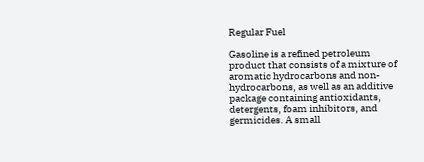Regular Fuel

Gasoline is a refined petroleum product that consists of a mixture of aromatic hydrocarbons and non-hydrocarbons, as well as an additive package containing antioxidants, detergents, foam inhibitors, and germicides. A small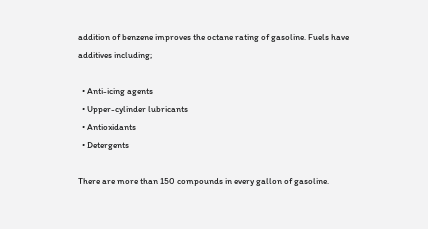addition of benzene improves the octane rating of gasoline. Fuels have additives including;

  • Anti-icing agents
  • Upper-cylinder lubricants
  • Antioxidants
  • Detergents

There are more than 150 compounds in every gallon of gasoline.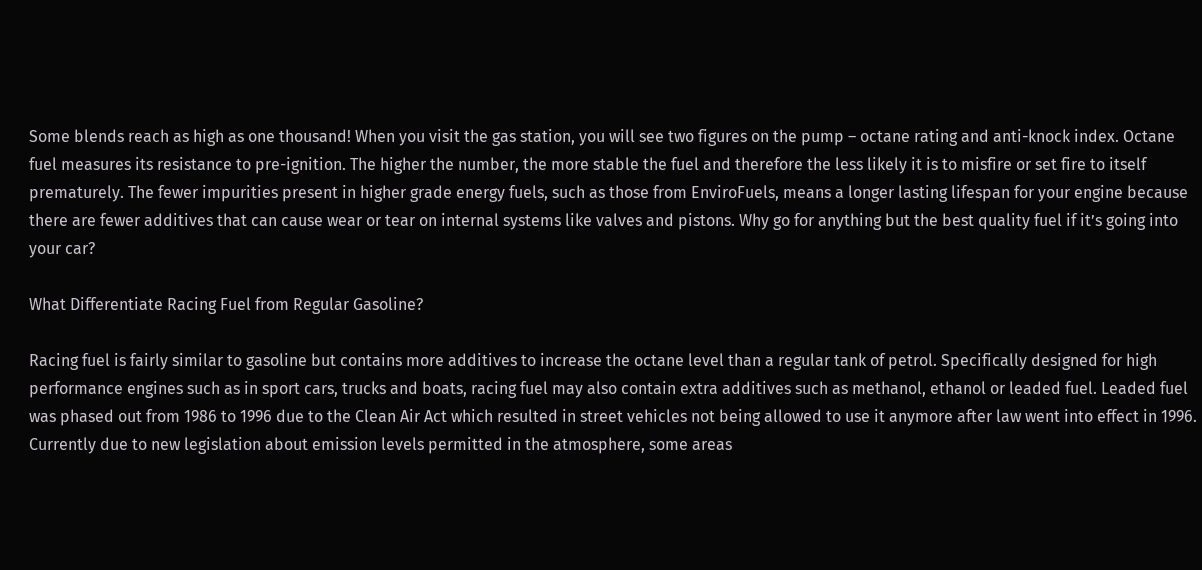Some blends reach as high as one thousand! When you visit the gas station, you will see two figures on the pump – octane rating and anti-knock index. Octane fuel measures its resistance to pre-ignition. The higher the number, the more stable the fuel and therefore the less likely it is to misfire or set fire to itself prematurely. The fewer impurities present in higher grade energy fuels, such as those from EnviroFuels, means a longer lasting lifespan for your engine because there are fewer additives that can cause wear or tear on internal systems like valves and pistons. Why go for anything but the best quality fuel if it’s going into your car?

What Differentiate Racing Fuel from Regular Gasoline?

Racing fuel is fairly similar to gasoline but contains more additives to increase the octane level than a regular tank of petrol. Specifically designed for high performance engines such as in sport cars, trucks and boats, racing fuel may also contain extra additives such as methanol, ethanol or leaded fuel. Leaded fuel was phased out from 1986 to 1996 due to the Clean Air Act which resulted in street vehicles not being allowed to use it anymore after law went into effect in 1996. Currently due to new legislation about emission levels permitted in the atmosphere, some areas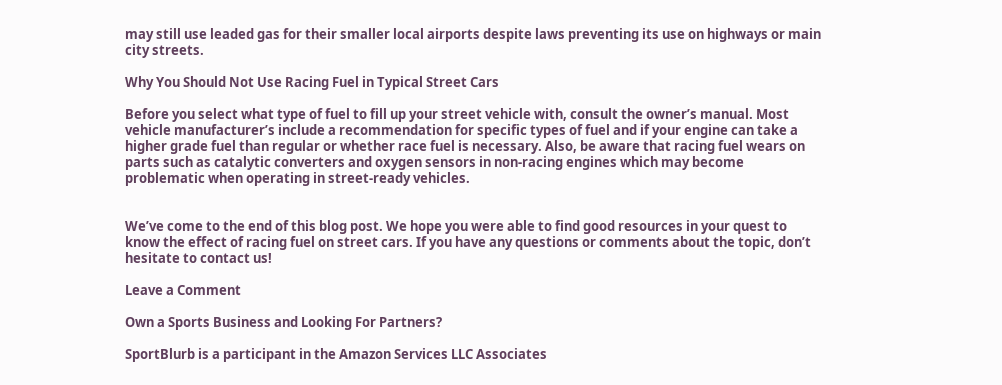may still use leaded gas for their smaller local airports despite laws preventing its use on highways or main city streets.

Why You Should Not Use Racing Fuel in Typical Street Cars

Before you select what type of fuel to fill up your street vehicle with, consult the owner’s manual. Most vehicle manufacturer’s include a recommendation for specific types of fuel and if your engine can take a higher grade fuel than regular or whether race fuel is necessary. Also, be aware that racing fuel wears on parts such as catalytic converters and oxygen sensors in non-racing engines which may become problematic when operating in street-ready vehicles.


We’ve come to the end of this blog post. We hope you were able to find good resources in your quest to know the effect of racing fuel on street cars. If you have any questions or comments about the topic, don’t hesitate to contact us!

Leave a Comment

Own a Sports Business and Looking For Partners?

SportBlurb is a participant in the Amazon Services LLC Associates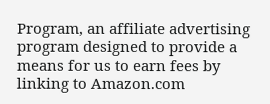Program, an affiliate advertising program designed to provide a means for us to earn fees by linking to Amazon.com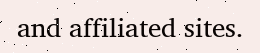and affiliated sites.